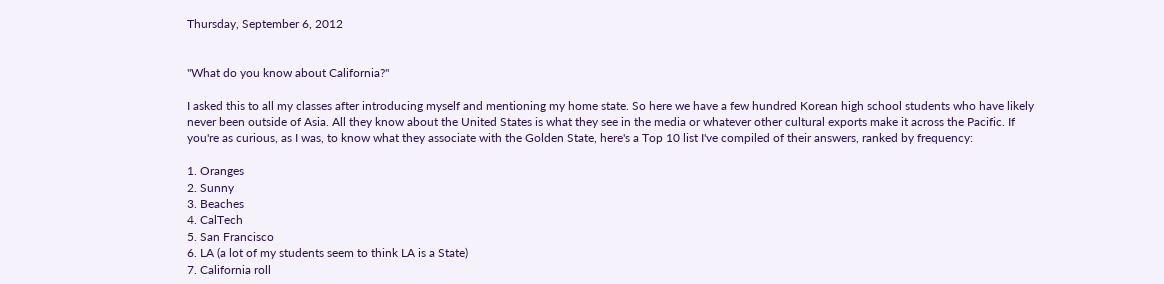Thursday, September 6, 2012


"What do you know about California?"

I asked this to all my classes after introducing myself and mentioning my home state. So here we have a few hundred Korean high school students who have likely never been outside of Asia. All they know about the United States is what they see in the media or whatever other cultural exports make it across the Pacific. If you're as curious, as I was, to know what they associate with the Golden State, here's a Top 10 list I've compiled of their answers, ranked by frequency:

1. Oranges
2. Sunny
3. Beaches
4. CalTech
5. San Francisco
6. LA (a lot of my students seem to think LA is a State)
7. California roll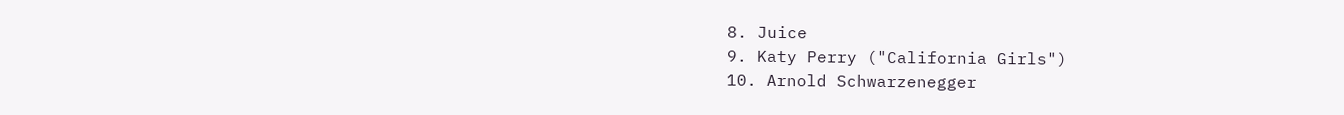8. Juice
9. Katy Perry ("California Girls")
10. Arnold Schwarzenegger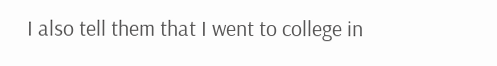I also tell them that I went to college in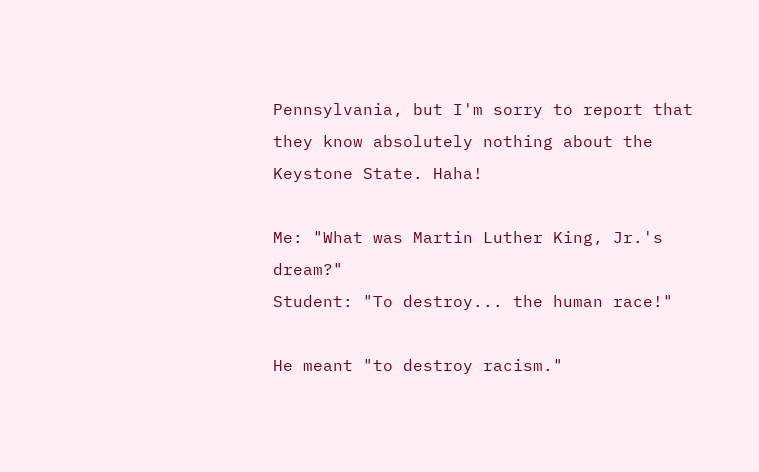Pennsylvania, but I'm sorry to report that they know absolutely nothing about the Keystone State. Haha!

Me: "What was Martin Luther King, Jr.'s dream?"
Student: "To destroy... the human race!"

He meant "to destroy racism."